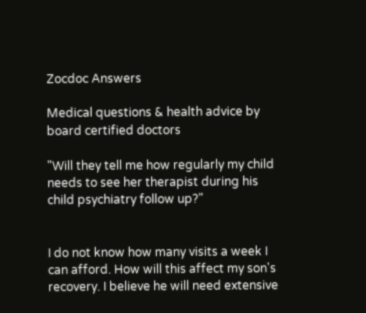Zocdoc Answers

Medical questions & health advice by board certified doctors

"Will they tell me how regularly my child needs to see her therapist during his child psychiatry follow up?"


I do not know how many visits a week I can afford. How will this affect my son's recovery. I believe he will need extensive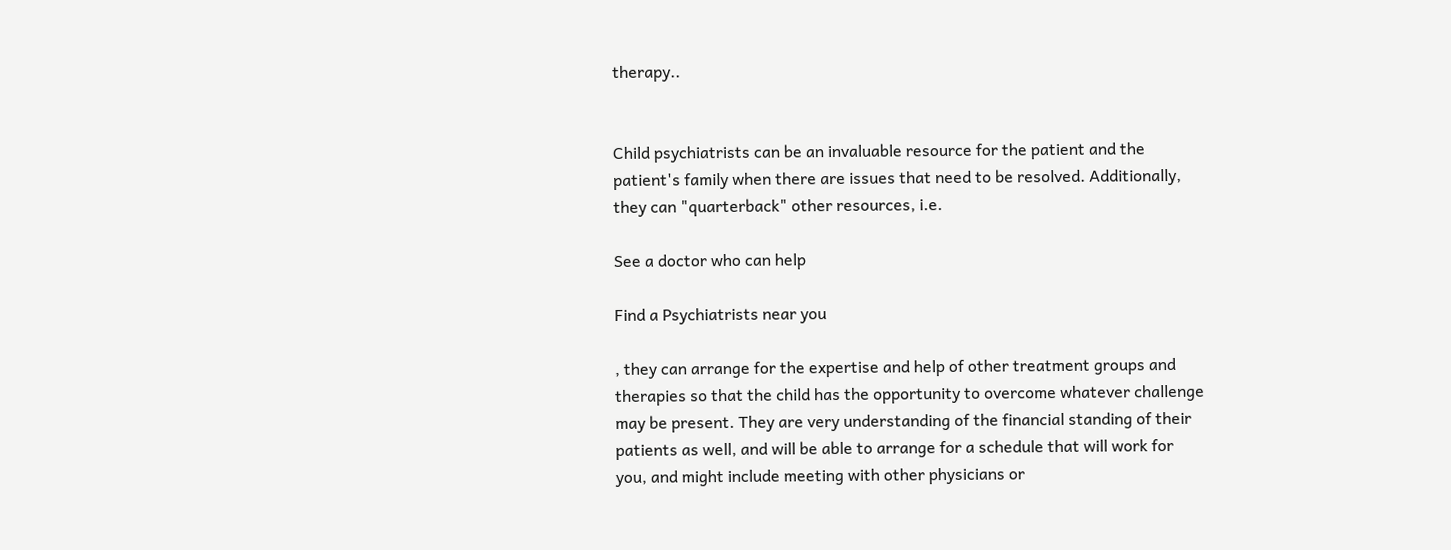therapy..


Child psychiatrists can be an invaluable resource for the patient and the patient's family when there are issues that need to be resolved. Additionally, they can "quarterback" other resources, i.e.

See a doctor who can help

Find a Psychiatrists near you

, they can arrange for the expertise and help of other treatment groups and therapies so that the child has the opportunity to overcome whatever challenge may be present. They are very understanding of the financial standing of their patients as well, and will be able to arrange for a schedule that will work for you, and might include meeting with other physicians or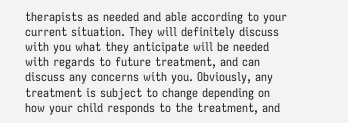therapists as needed and able according to your current situation. They will definitely discuss with you what they anticipate will be needed with regards to future treatment, and can discuss any concerns with you. Obviously, any treatment is subject to change depending on how your child responds to the treatment, and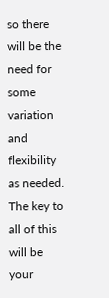so there will be the need for some variation and flexibility as needed. The key to all of this will be your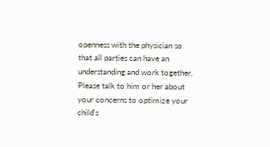openness with the physician so that all parties can have an understanding and work together. Please talk to him or her about your concerns to optimize your child's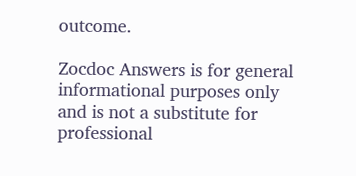outcome.

Zocdoc Answers is for general informational purposes only and is not a substitute for professional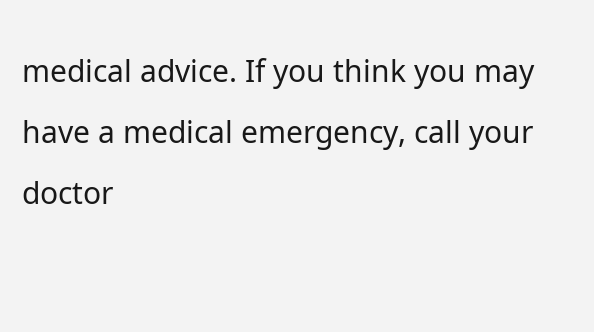medical advice. If you think you may have a medical emergency, call your doctor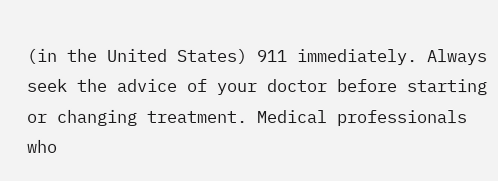(in the United States) 911 immediately. Always seek the advice of your doctor before starting or changing treatment. Medical professionals who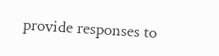provide responses to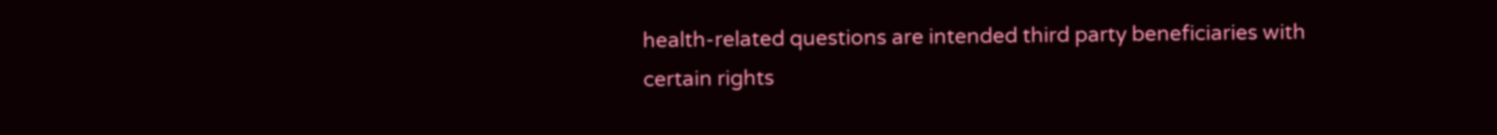health-related questions are intended third party beneficiaries with certain rights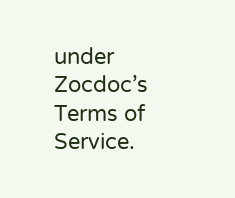under Zocdoc’s Terms of Service.